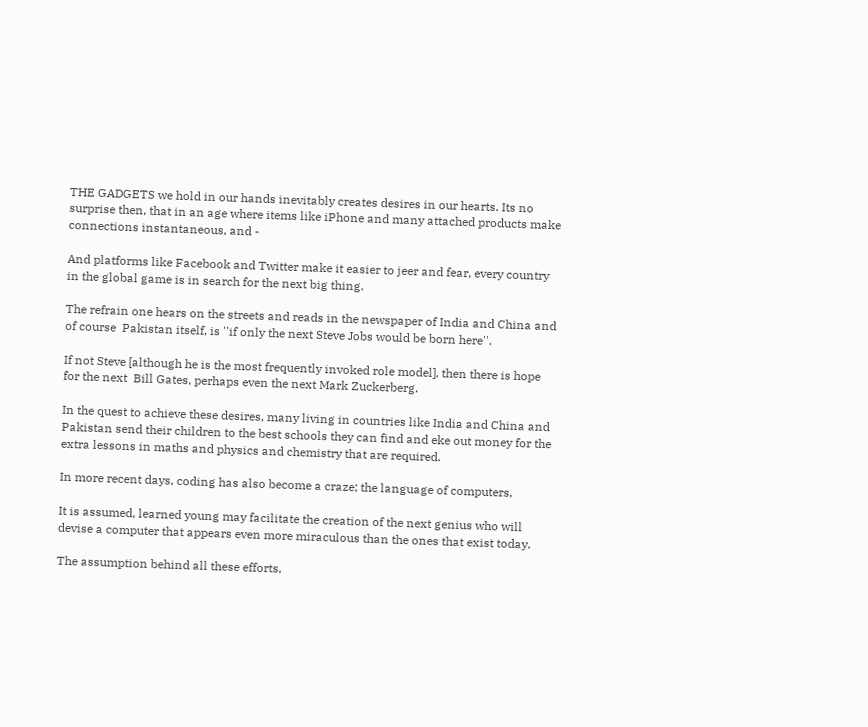THE GADGETS we hold in our hands inevitably creates desires in our hearts. Its no surprise then, that in an age where items like iPhone and many attached products make connections instantaneous, and -

And platforms like Facebook and Twitter make it easier to jeer and fear, every country in the global game is in search for the next big thing.

The refrain one hears on the streets and reads in the newspaper of India and China and of course  Pakistan itself, is ''if only the next Steve Jobs would be born here''.

If not Steve [although he is the most frequently invoked role model], then there is hope for the next  Bill Gates, perhaps even the next Mark Zuckerberg.

In the quest to achieve these desires, many living in countries like India and China and Pakistan send their children to the best schools they can find and eke out money for the extra lessons in maths and physics and chemistry that are required.

In more recent days, coding has also become a craze; the language of computers,

It is assumed, learned young may facilitate the creation of the next genius who will devise a computer that appears even more miraculous than the ones that exist today.

The assumption behind all these efforts,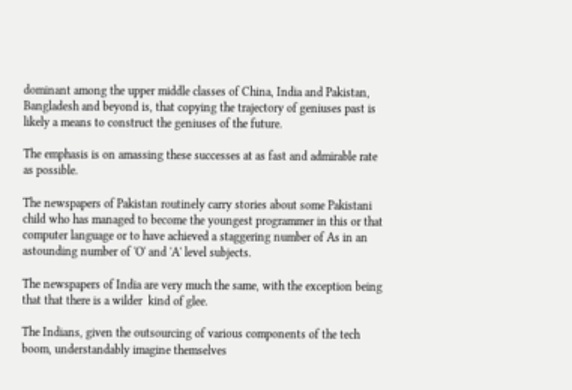dominant among the upper middle classes of China, India and Pakistan, Bangladesh and beyond is, that copying the trajectory of geniuses past is likely a means to construct the geniuses of the future.

The emphasis is on amassing these successes at as fast and admirable rate as possible.

The newspapers of Pakistan routinely carry stories about some Pakistani child who has managed to become the youngest programmer in this or that computer language or to have achieved a staggering number of As in an astounding number of 'O' and 'A' level subjects.

The newspapers of India are very much the same, with the exception being that that there is a wilder  kind of glee.

The Indians, given the outsourcing of various components of the tech boom, understandably imagine themselves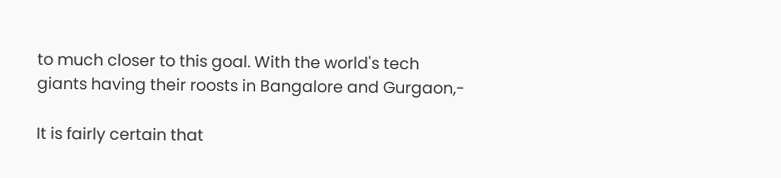to much closer to this goal. With the world's tech giants having their roosts in Bangalore and Gurgaon,-

It is fairly certain that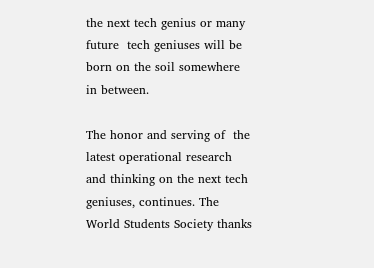the next tech genius or many future  tech geniuses will be born on the soil somewhere in between.

The honor and serving of  the latest operational research and thinking on the next tech geniuses, continues. The World Students Society thanks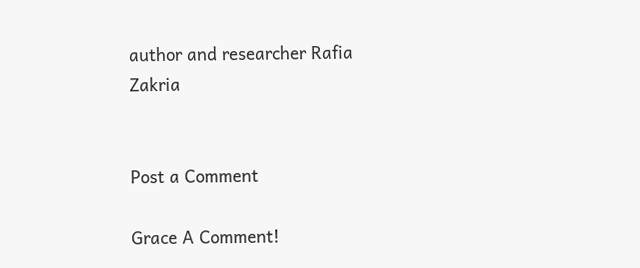author and researcher Rafia Zakria


Post a Comment

Grace A Comment!